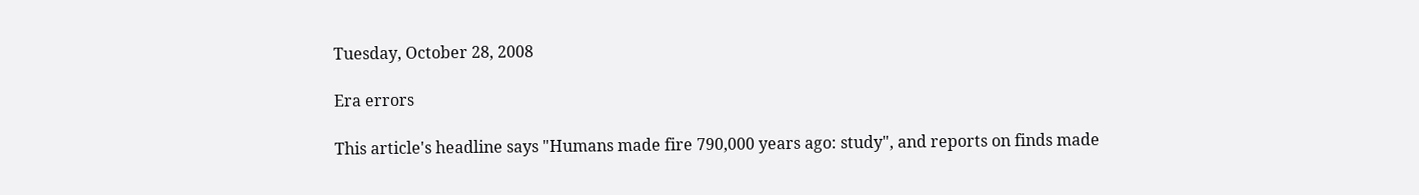Tuesday, October 28, 2008

Era errors

This article's headline says "Humans made fire 790,000 years ago: study", and reports on finds made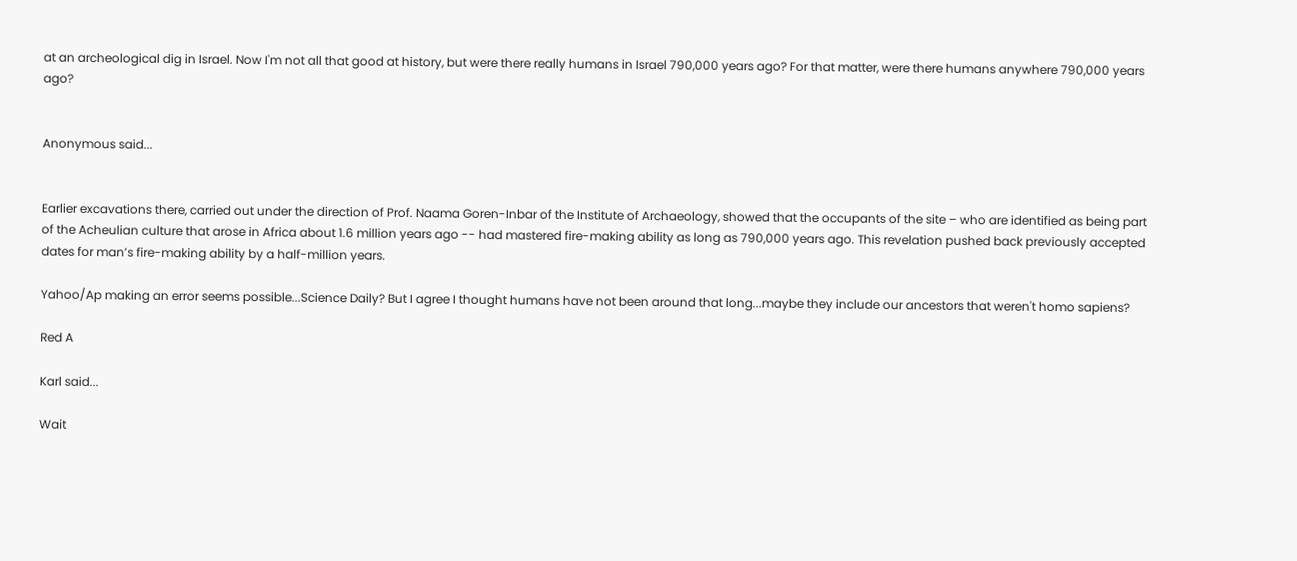at an archeological dig in Israel. Now I'm not all that good at history, but were there really humans in Israel 790,000 years ago? For that matter, were there humans anywhere 790,000 years ago?


Anonymous said...


Earlier excavations there, carried out under the direction of Prof. Naama Goren-Inbar of the Institute of Archaeology, showed that the occupants of the site – who are identified as being part of the Acheulian culture that arose in Africa about 1.6 million years ago -- had mastered fire-making ability as long as 790,000 years ago. This revelation pushed back previously accepted dates for man’s fire-making ability by a half-million years.

Yahoo/Ap making an error seems possible...Science Daily? But I agree I thought humans have not been around that long...maybe they include our ancestors that weren't homo sapiens?

Red A

Karl said...

Wait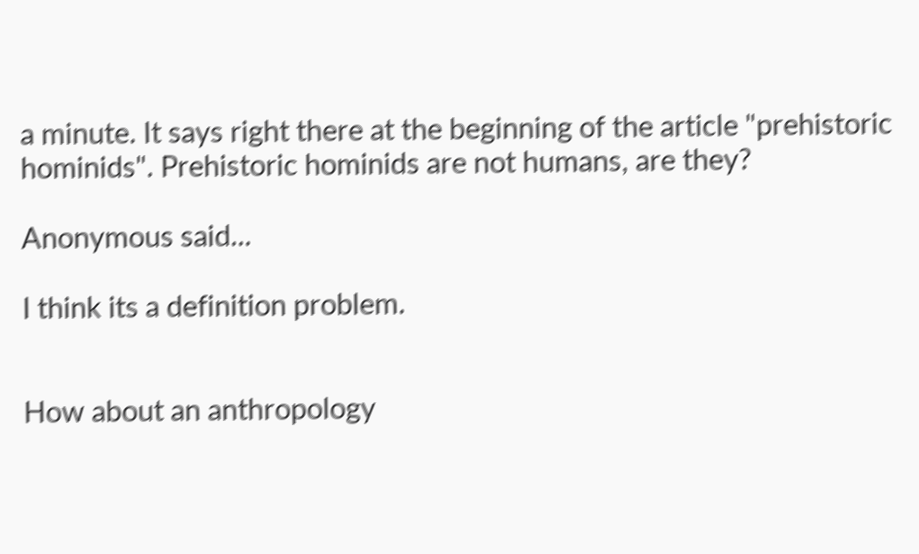a minute. It says right there at the beginning of the article "prehistoric hominids". Prehistoric hominids are not humans, are they?

Anonymous said...

I think its a definition problem.


How about an anthropology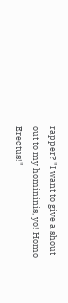rapper? "I want to give a shout out to my homininis, yo! Homo Erectus!"